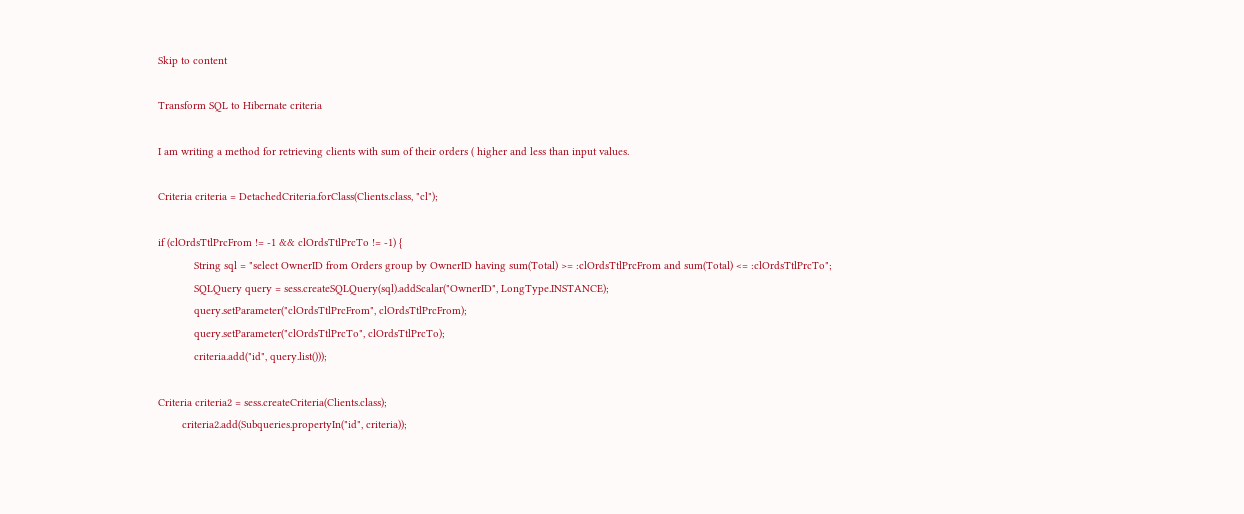Skip to content

Transform SQL to Hibernate criteria

I am writing a method for retrieving clients with sum of their orders ( higher and less than input values.

Criteria criteria = DetachedCriteria.forClass(Clients.class, "cl");

if (clOrdsTtlPrcFrom != -1 && clOrdsTtlPrcTo != -1) {
            String sql = "select OwnerID from Orders group by OwnerID having sum(Total) >= :clOrdsTtlPrcFrom and sum(Total) <= :clOrdsTtlPrcTo";
            SQLQuery query = sess.createSQLQuery(sql).addScalar("OwnerID", LongType.INSTANCE);
            query.setParameter("clOrdsTtlPrcFrom", clOrdsTtlPrcFrom);
            query.setParameter("clOrdsTtlPrcTo", clOrdsTtlPrcTo);
            criteria.add("id", query.list()));

Criteria criteria2 = sess.createCriteria(Clients.class);
        criteria2.add(Subqueries.propertyIn("id", criteria));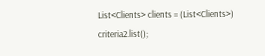List<Clients> clients = (List<Clients>) criteria2.list();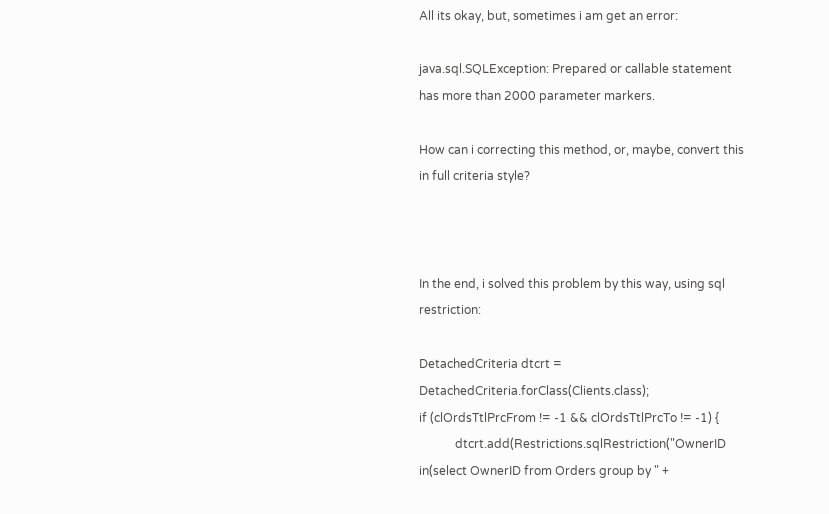All its okay, but, sometimes i am get an error:

java.sql.SQLException: Prepared or callable statement has more than 2000 parameter markers.

How can i correcting this method, or, maybe, convert this in full criteria style?



In the end, i solved this problem by this way, using sql restriction:

DetachedCriteria dtcrt = DetachedCriteria.forClass(Clients.class);
if (clOrdsTtlPrcFrom != -1 && clOrdsTtlPrcTo != -1) {
            dtcrt.add(Restrictions.sqlRestriction("OwnerID in(select OwnerID from Orders group by " +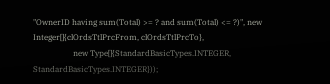"OwnerID having sum(Total) >= ? and sum(Total) <= ?)", new Integer[]{clOrdsTtlPrcFrom, clOrdsTtlPrcTo},
                    new Type[]{StandardBasicTypes.INTEGER, StandardBasicTypes.INTEGER}));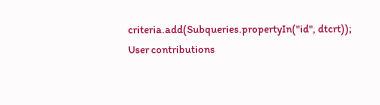criteria.add(Subqueries.propertyIn("id", dtcrt));
User contributions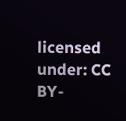licensed under: CC BY-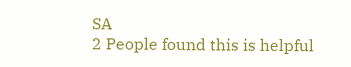SA
2 People found this is helpful